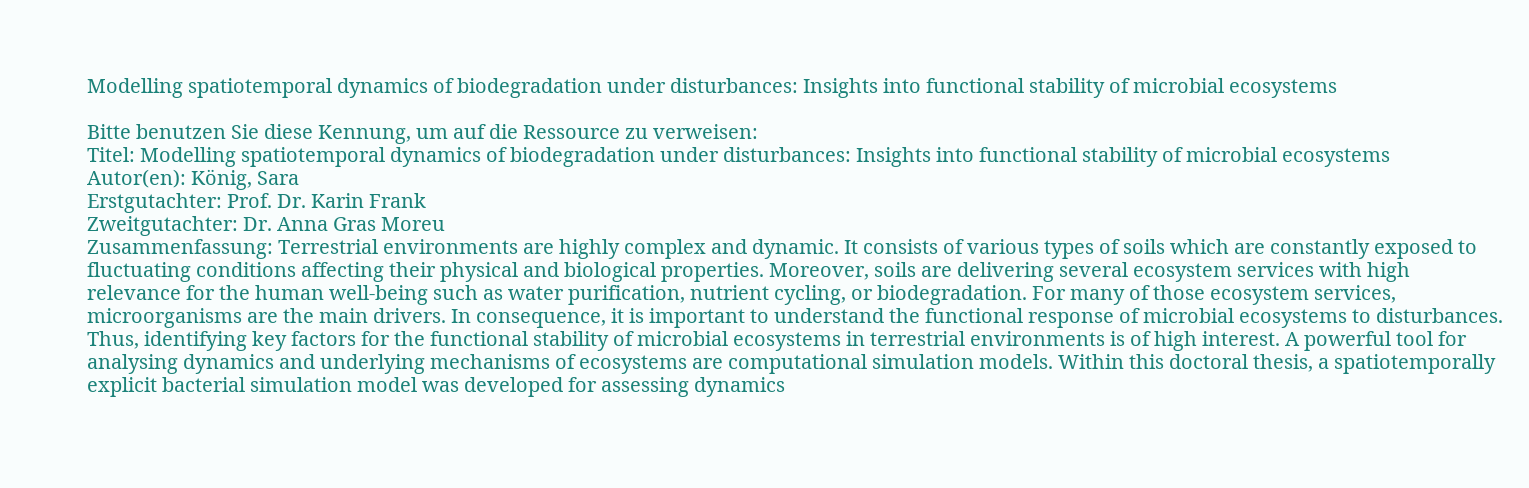Modelling spatiotemporal dynamics of biodegradation under disturbances: Insights into functional stability of microbial ecosystems

Bitte benutzen Sie diese Kennung, um auf die Ressource zu verweisen:
Titel: Modelling spatiotemporal dynamics of biodegradation under disturbances: Insights into functional stability of microbial ecosystems
Autor(en): König, Sara
Erstgutachter: Prof. Dr. Karin Frank
Zweitgutachter: Dr. Anna Gras Moreu
Zusammenfassung: Terrestrial environments are highly complex and dynamic. It consists of various types of soils which are constantly exposed to fluctuating conditions affecting their physical and biological properties. Moreover, soils are delivering several ecosystem services with high relevance for the human well-being such as water purification, nutrient cycling, or biodegradation. For many of those ecosystem services, microorganisms are the main drivers. In consequence, it is important to understand the functional response of microbial ecosystems to disturbances. Thus, identifying key factors for the functional stability of microbial ecosystems in terrestrial environments is of high interest. A powerful tool for analysing dynamics and underlying mechanisms of ecosystems are computational simulation models. Within this doctoral thesis, a spatiotemporally explicit bacterial simulation model was developed for assessing dynamics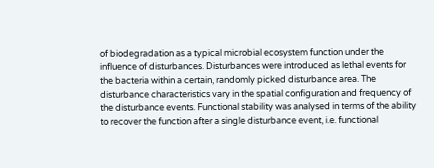of biodegradation as a typical microbial ecosystem function under the influence of disturbances. Disturbances were introduced as lethal events for the bacteria within a certain, randomly picked disturbance area. The disturbance characteristics vary in the spatial configuration and frequency of the disturbance events. Functional stability was analysed in terms of the ability to recover the function after a single disturbance event, i.e. functional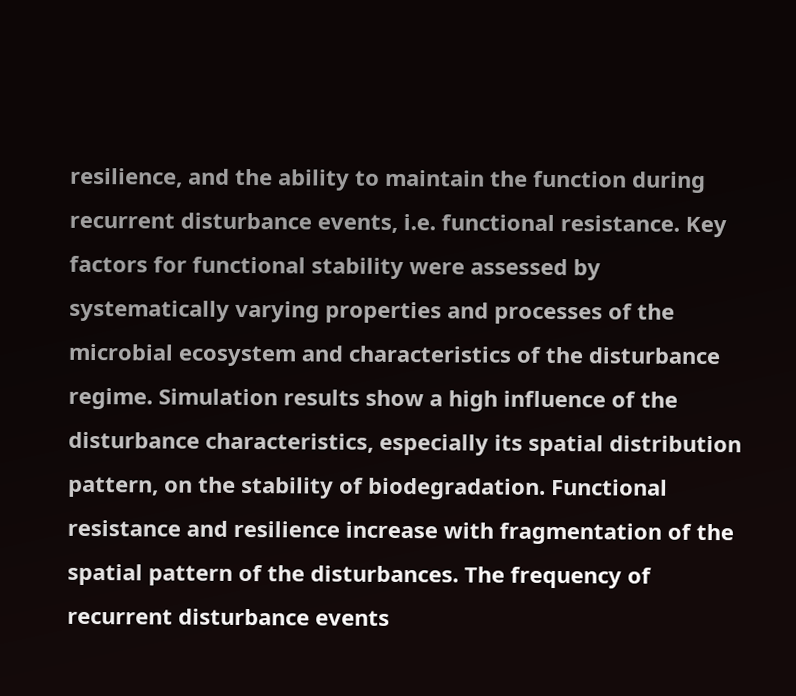resilience, and the ability to maintain the function during recurrent disturbance events, i.e. functional resistance. Key factors for functional stability were assessed by systematically varying properties and processes of the microbial ecosystem and characteristics of the disturbance regime. Simulation results show a high influence of the disturbance characteristics, especially its spatial distribution pattern, on the stability of biodegradation. Functional resistance and resilience increase with fragmentation of the spatial pattern of the disturbances. The frequency of recurrent disturbance events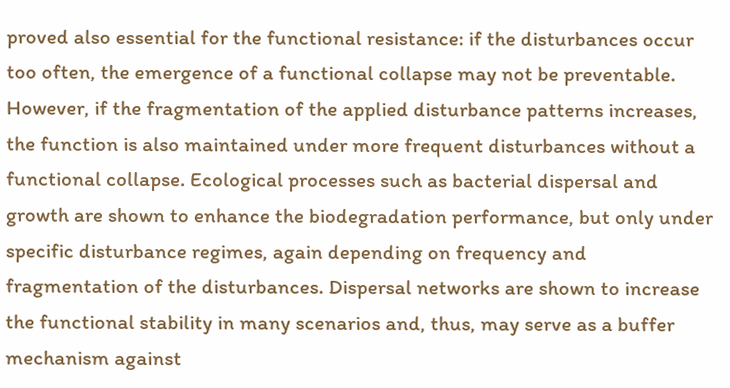proved also essential for the functional resistance: if the disturbances occur too often, the emergence of a functional collapse may not be preventable. However, if the fragmentation of the applied disturbance patterns increases, the function is also maintained under more frequent disturbances without a functional collapse. Ecological processes such as bacterial dispersal and growth are shown to enhance the biodegradation performance, but only under specific disturbance regimes, again depending on frequency and fragmentation of the disturbances. Dispersal networks are shown to increase the functional stability in many scenarios and, thus, may serve as a buffer mechanism against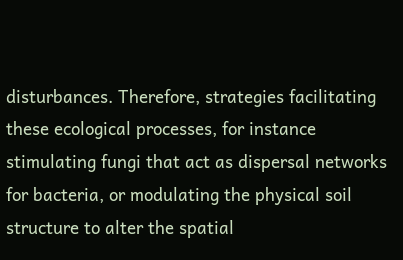disturbances. Therefore, strategies facilitating these ecological processes, for instance stimulating fungi that act as dispersal networks for bacteria, or modulating the physical soil structure to alter the spatial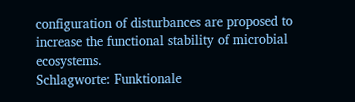configuration of disturbances are proposed to increase the functional stability of microbial ecosystems.
Schlagworte: Funktionale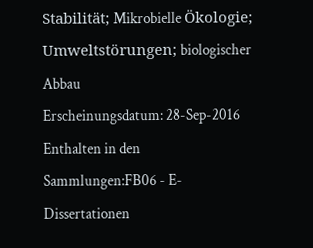Stabilität; Mikrobielle Ökologie; Umweltstörungen; biologischer Abbau
Erscheinungsdatum: 28-Sep-2016
Enthalten in den Sammlungen:FB06 - E-Dissertationen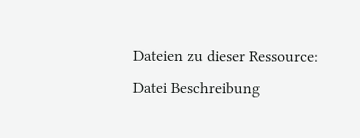Dateien zu dieser Ressource:
Datei Beschreibung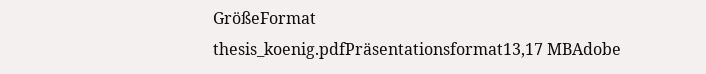GrößeFormat
thesis_koenig.pdfPräsentationsformat13,17 MBAdobe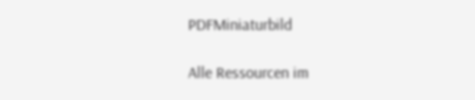PDFMiniaturbild

Alle Ressourcen im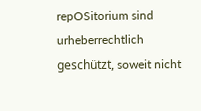repOSitorium sind urheberrechtlich geschützt, soweit nicht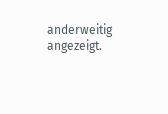anderweitig angezeigt.